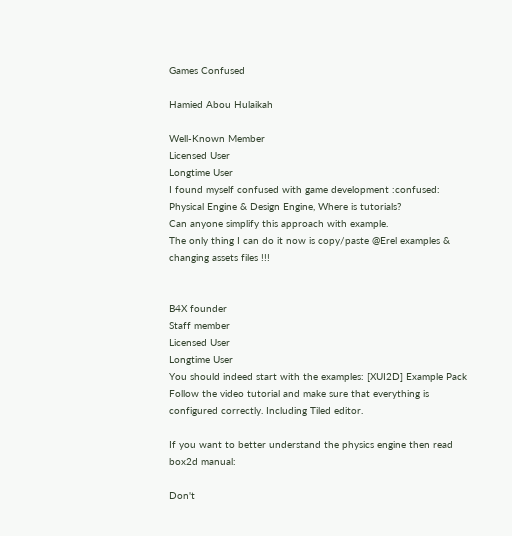Games Confused

Hamied Abou Hulaikah

Well-Known Member
Licensed User
Longtime User
I found myself confused with game development :confused:
Physical Engine & Design Engine, Where is tutorials?
Can anyone simplify this approach with example.
The only thing I can do it now is copy/paste @Erel examples & changing assets files !!!


B4X founder
Staff member
Licensed User
Longtime User
You should indeed start with the examples: [XUI2D] Example Pack
Follow the video tutorial and make sure that everything is configured correctly. Including Tiled editor.

If you want to better understand the physics engine then read box2d manual:

Don't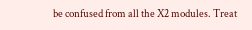be confused from all the X2 modules. Treat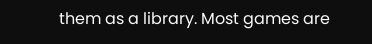them as a library. Most games are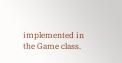implemented in the Game class.